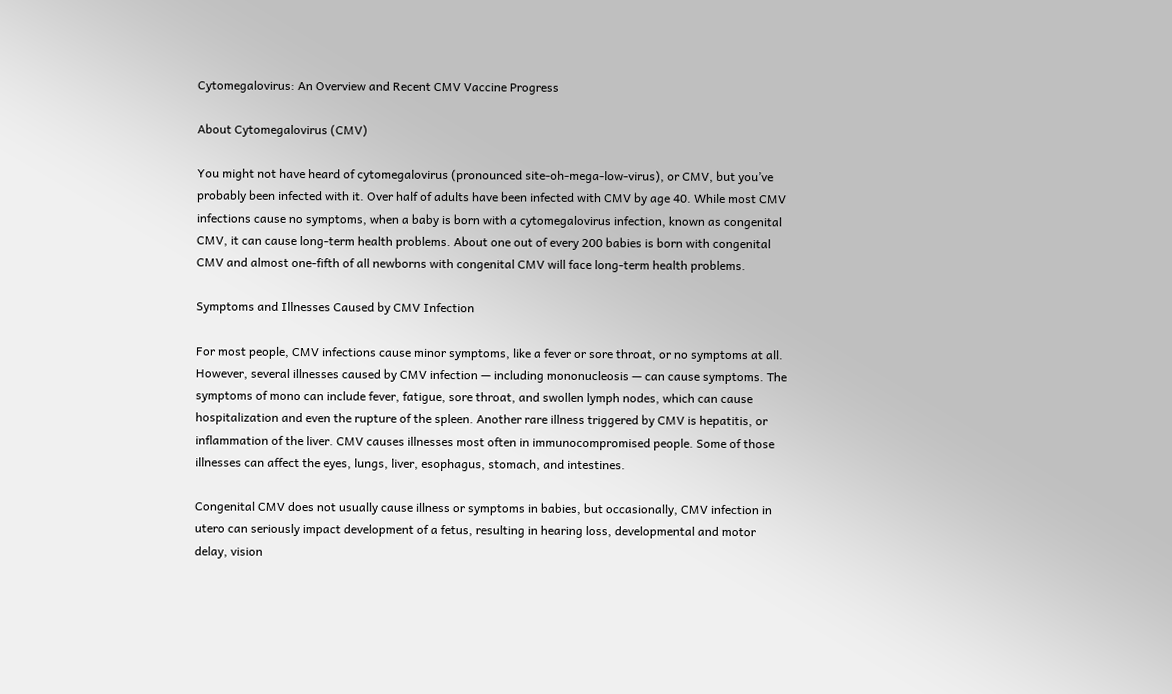Cytomegalovirus: An Overview and Recent CMV Vaccine Progress

About Cytomegalovirus (CMV)

You might not have heard of cytomegalovirus (pronounced site-oh-mega-low-virus), or CMV, but you’ve probably been infected with it. Over half of adults have been infected with CMV by age 40. While most CMV infections cause no symptoms, when a baby is born with a cytomegalovirus infection, known as congenital CMV, it can cause long-term health problems. About one out of every 200 babies is born with congenital CMV and almost one-fifth of all newborns with congenital CMV will face long-term health problems.

Symptoms and Illnesses Caused by CMV Infection

For most people, CMV infections cause minor symptoms, like a fever or sore throat, or no symptoms at all. However, several illnesses caused by CMV infection — including mononucleosis — can cause symptoms. The symptoms of mono can include fever, fatigue, sore throat, and swollen lymph nodes, which can cause hospitalization and even the rupture of the spleen. Another rare illness triggered by CMV is hepatitis, or inflammation of the liver. CMV causes illnesses most often in immunocompromised people. Some of those illnesses can affect the eyes, lungs, liver, esophagus, stomach, and intestines.

Congenital CMV does not usually cause illness or symptoms in babies, but occasionally, CMV infection in utero can seriously impact development of a fetus, resulting in hearing loss, developmental and motor delay, vision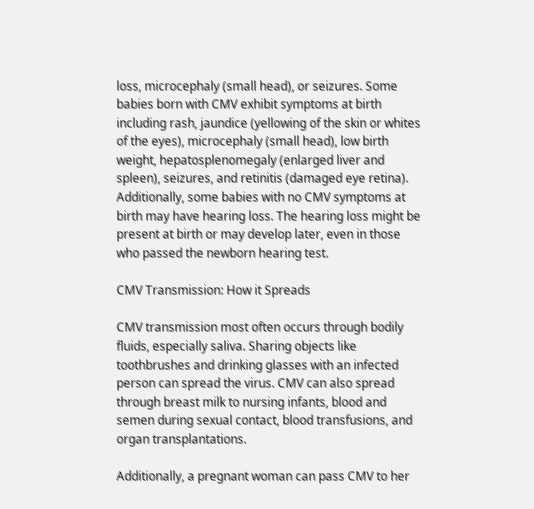loss, microcephaly (small head), or seizures. Some babies born with CMV exhibit symptoms at birth including rash, jaundice (yellowing of the skin or whites of the eyes), microcephaly (small head), low birth weight, hepatosplenomegaly (enlarged liver and spleen), seizures, and retinitis (damaged eye retina). Additionally, some babies with no CMV symptoms at birth may have hearing loss. The hearing loss might be present at birth or may develop later, even in those who passed the newborn hearing test.

CMV Transmission: How it Spreads

CMV transmission most often occurs through bodily fluids, especially saliva. Sharing objects like toothbrushes and drinking glasses with an infected person can spread the virus. CMV can also spread through breast milk to nursing infants, blood and semen during sexual contact, blood transfusions, and organ transplantations.

Additionally, a pregnant woman can pass CMV to her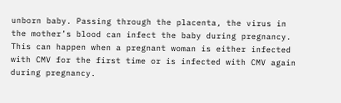unborn baby. Passing through the placenta, the virus in the mother’s blood can infect the baby during pregnancy. This can happen when a pregnant woman is either infected with CMV for the first time or is infected with CMV again during pregnancy.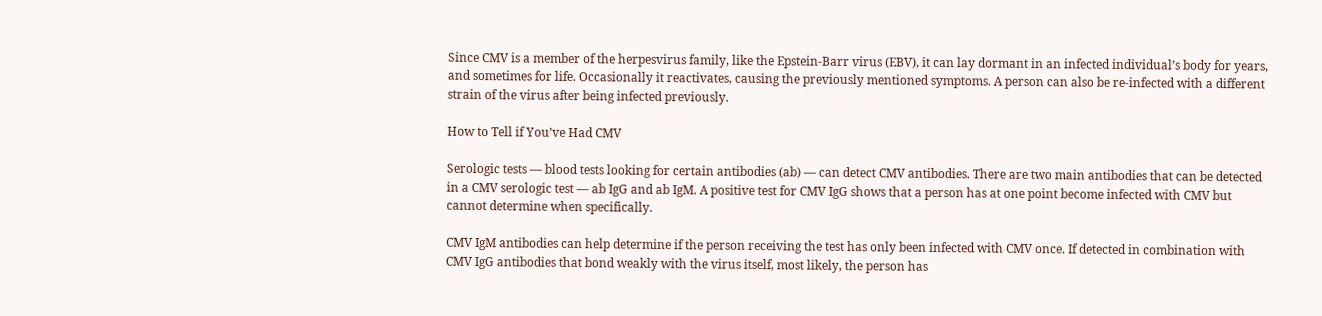Since CMV is a member of the herpesvirus family, like the Epstein-Barr virus (EBV), it can lay dormant in an infected individual’s body for years, and sometimes for life. Occasionally it reactivates, causing the previously mentioned symptoms. A person can also be re-infected with a different strain of the virus after being infected previously.

How to Tell if You’ve Had CMV

Serologic tests — blood tests looking for certain antibodies (ab) — can detect CMV antibodies. There are two main antibodies that can be detected in a CMV serologic test — ab IgG and ab IgM. A positive test for CMV IgG shows that a person has at one point become infected with CMV but cannot determine when specifically.

CMV IgM antibodies can help determine if the person receiving the test has only been infected with CMV once. If detected in combination with CMV IgG antibodies that bond weakly with the virus itself, most likely, the person has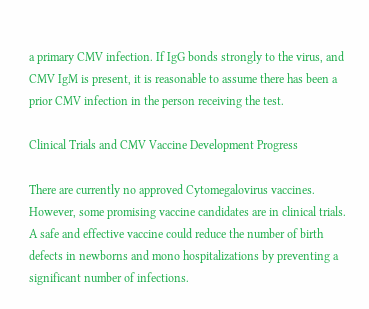a primary CMV infection. If IgG bonds strongly to the virus, and CMV IgM is present, it is reasonable to assume there has been a prior CMV infection in the person receiving the test.

Clinical Trials and CMV Vaccine Development Progress

There are currently no approved Cytomegalovirus vaccines. However, some promising vaccine candidates are in clinical trials. A safe and effective vaccine could reduce the number of birth defects in newborns and mono hospitalizations by preventing a significant number of infections.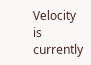Velocity is currently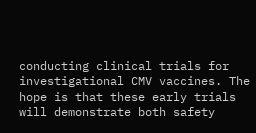conducting clinical trials for investigational CMV vaccines. The hope is that these early trials will demonstrate both safety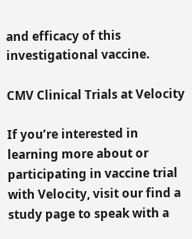and efficacy of this investigational vaccine.

CMV Clinical Trials at Velocity

If you’re interested in learning more about or participating in vaccine trial with Velocity, visit our find a study page to speak with a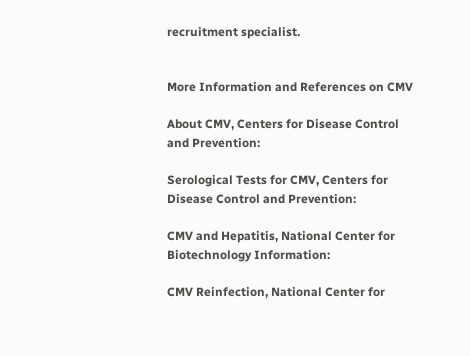recruitment specialist.


More Information and References on CMV

About CMV, Centers for Disease Control and Prevention:

Serological Tests for CMV, Centers for Disease Control and Prevention:

CMV and Hepatitis, National Center for Biotechnology Information:

CMV Reinfection, National Center for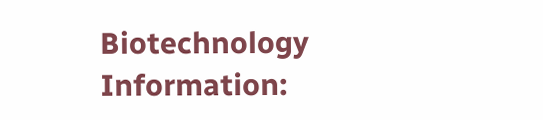Biotechnology Information: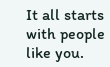It all starts with people like you.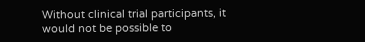Without clinical trial participants, it would not be possible to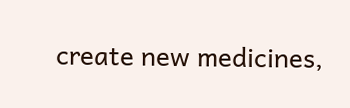create new medicines,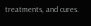treatments, and cures.